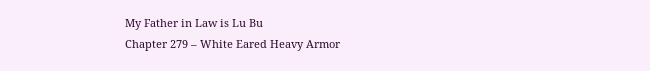My Father in Law is Lu Bu
Chapter 279 – White Eared Heavy Armor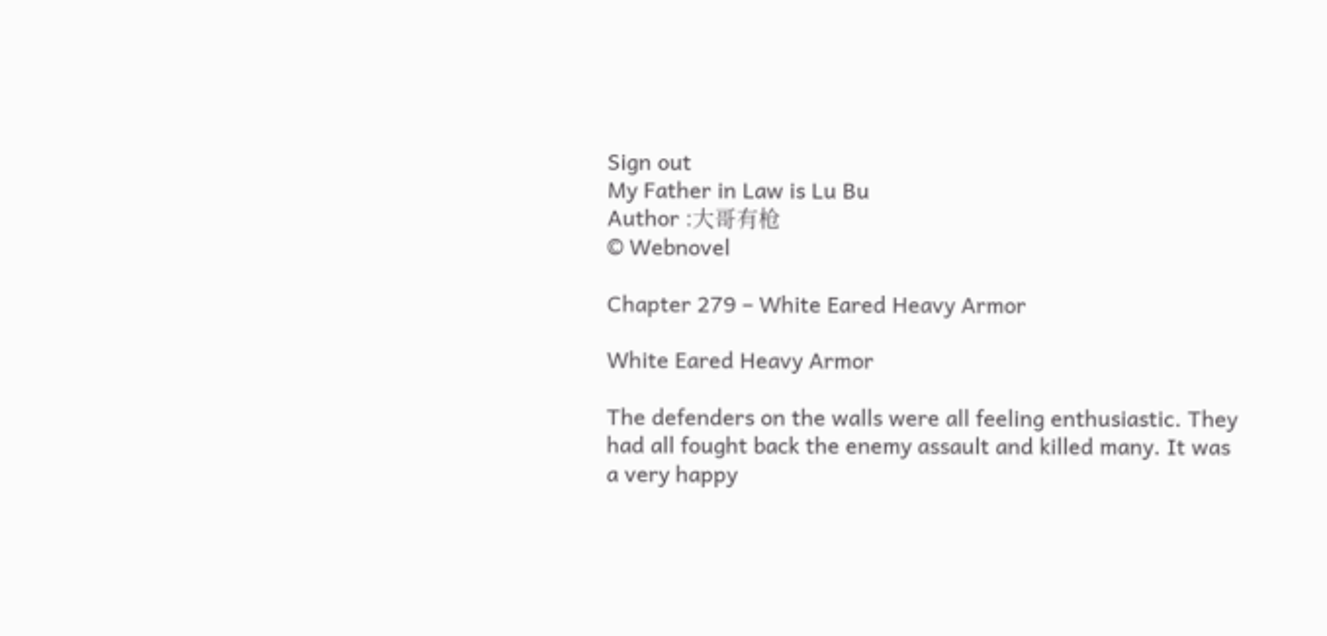Sign out
My Father in Law is Lu Bu
Author :大哥有枪
© Webnovel

Chapter 279 – White Eared Heavy Armor

White Eared Heavy Armor

The defenders on the walls were all feeling enthusiastic. They had all fought back the enemy assault and killed many. It was a very happy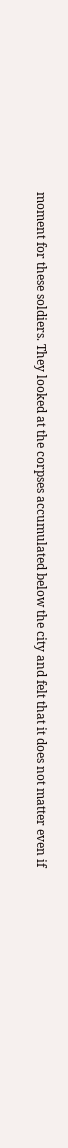moment for these soldiers. They looked at the corpses accumulated below the city and felt that it does not matter even if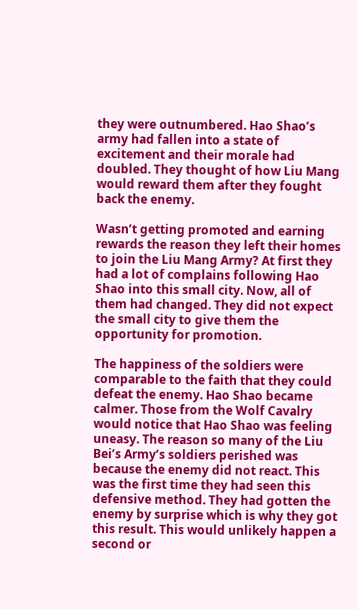they were outnumbered. Hao Shao’s army had fallen into a state of excitement and their morale had doubled. They thought of how Liu Mang would reward them after they fought back the enemy.

Wasn’t getting promoted and earning rewards the reason they left their homes to join the Liu Mang Army? At first they had a lot of complains following Hao Shao into this small city. Now, all of them had changed. They did not expect the small city to give them the opportunity for promotion.

The happiness of the soldiers were comparable to the faith that they could defeat the enemy. Hao Shao became calmer. Those from the Wolf Cavalry would notice that Hao Shao was feeling uneasy. The reason so many of the Liu Bei’s Army’s soldiers perished was because the enemy did not react. This was the first time they had seen this defensive method. They had gotten the enemy by surprise which is why they got this result. This would unlikely happen a second or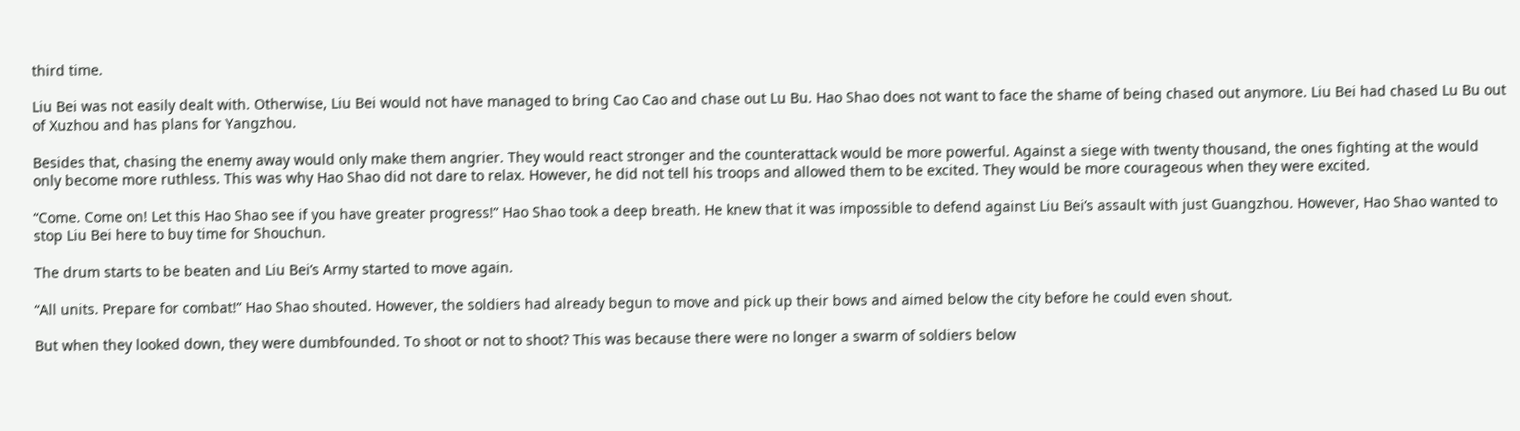third time.

Liu Bei was not easily dealt with. Otherwise, Liu Bei would not have managed to bring Cao Cao and chase out Lu Bu. Hao Shao does not want to face the shame of being chased out anymore. Liu Bei had chased Lu Bu out of Xuzhou and has plans for Yangzhou.

Besides that, chasing the enemy away would only make them angrier. They would react stronger and the counterattack would be more powerful. Against a siege with twenty thousand, the ones fighting at the would only become more ruthless. This was why Hao Shao did not dare to relax. However, he did not tell his troops and allowed them to be excited. They would be more courageous when they were excited.

“Come. Come on! Let this Hao Shao see if you have greater progress!” Hao Shao took a deep breath. He knew that it was impossible to defend against Liu Bei’s assault with just Guangzhou. However, Hao Shao wanted to stop Liu Bei here to buy time for Shouchun.

The drum starts to be beaten and Liu Bei’s Army started to move again.

“All units. Prepare for combat!” Hao Shao shouted. However, the soldiers had already begun to move and pick up their bows and aimed below the city before he could even shout.

But when they looked down, they were dumbfounded. To shoot or not to shoot? This was because there were no longer a swarm of soldiers below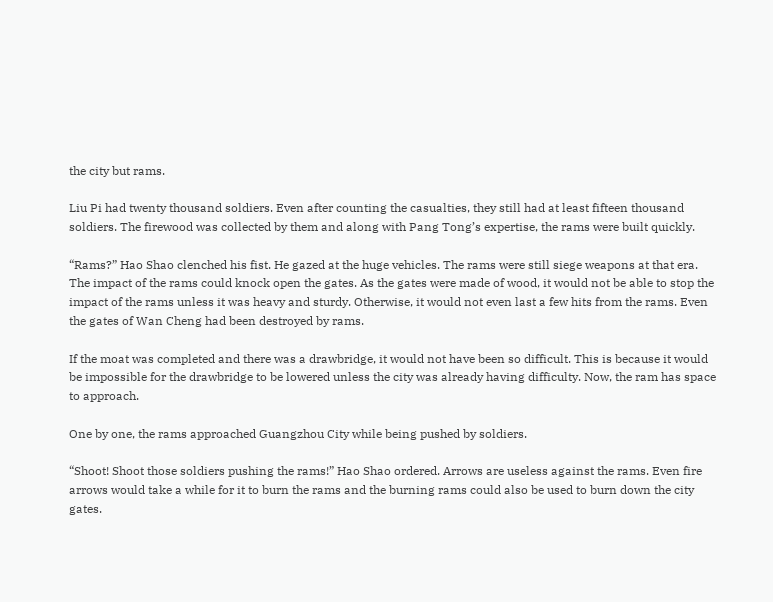the city but rams.

Liu Pi had twenty thousand soldiers. Even after counting the casualties, they still had at least fifteen thousand soldiers. The firewood was collected by them and along with Pang Tong’s expertise, the rams were built quickly.

“Rams?” Hao Shao clenched his fist. He gazed at the huge vehicles. The rams were still siege weapons at that era. The impact of the rams could knock open the gates. As the gates were made of wood, it would not be able to stop the impact of the rams unless it was heavy and sturdy. Otherwise, it would not even last a few hits from the rams. Even the gates of Wan Cheng had been destroyed by rams.

If the moat was completed and there was a drawbridge, it would not have been so difficult. This is because it would be impossible for the drawbridge to be lowered unless the city was already having difficulty. Now, the ram has space to approach.

One by one, the rams approached Guangzhou City while being pushed by soldiers.

“Shoot! Shoot those soldiers pushing the rams!” Hao Shao ordered. Arrows are useless against the rams. Even fire arrows would take a while for it to burn the rams and the burning rams could also be used to burn down the city gates.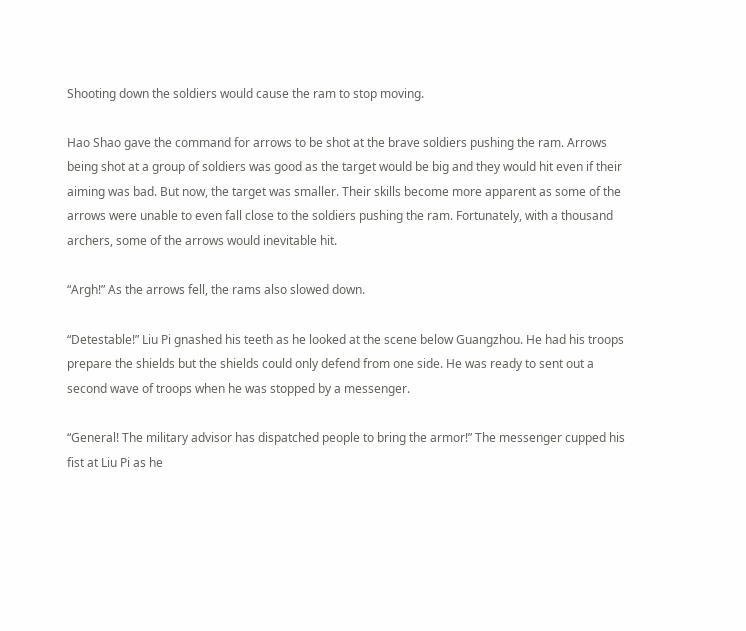Shooting down the soldiers would cause the ram to stop moving.

Hao Shao gave the command for arrows to be shot at the brave soldiers pushing the ram. Arrows being shot at a group of soldiers was good as the target would be big and they would hit even if their aiming was bad. But now, the target was smaller. Their skills become more apparent as some of the arrows were unable to even fall close to the soldiers pushing the ram. Fortunately, with a thousand archers, some of the arrows would inevitable hit.

“Argh!” As the arrows fell, the rams also slowed down.

“Detestable!” Liu Pi gnashed his teeth as he looked at the scene below Guangzhou. He had his troops prepare the shields but the shields could only defend from one side. He was ready to sent out a second wave of troops when he was stopped by a messenger.

“General! The military advisor has dispatched people to bring the armor!” The messenger cupped his fist at Liu Pi as he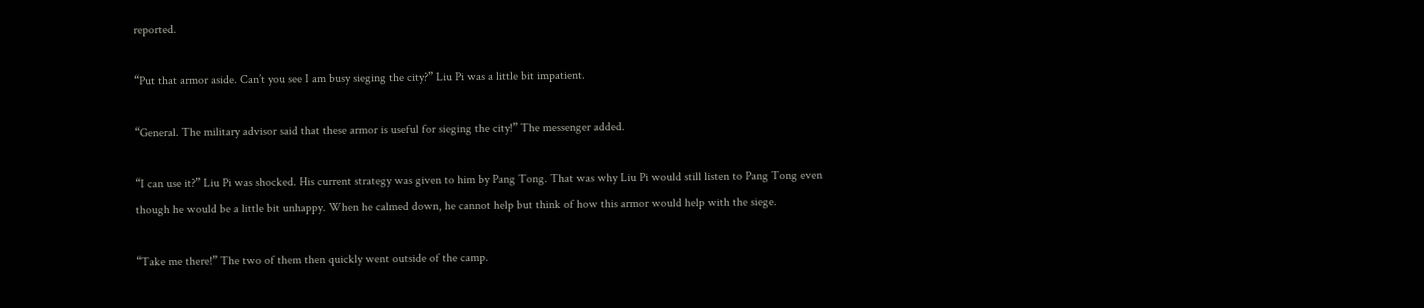reported.

“Put that armor aside. Can’t you see I am busy sieging the city?” Liu Pi was a little bit impatient.

“General. The military advisor said that these armor is useful for sieging the city!” The messenger added.

“I can use it?” Liu Pi was shocked. His current strategy was given to him by Pang Tong. That was why Liu Pi would still listen to Pang Tong even though he would be a little bit unhappy. When he calmed down, he cannot help but think of how this armor would help with the siege.

“Take me there!” The two of them then quickly went outside of the camp.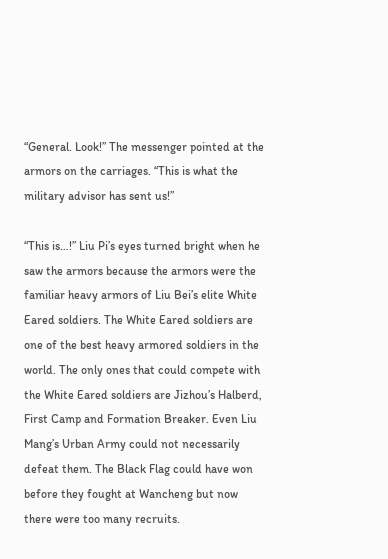“General. Look!” The messenger pointed at the armors on the carriages. “This is what the military advisor has sent us!”

“This is…!” Liu Pi’s eyes turned bright when he saw the armors because the armors were the familiar heavy armors of Liu Bei’s elite White Eared soldiers. The White Eared soldiers are one of the best heavy armored soldiers in the world. The only ones that could compete with the White Eared soldiers are Jizhou’s Halberd, First Camp and Formation Breaker. Even Liu Mang’s Urban Army could not necessarily defeat them. The Black Flag could have won before they fought at Wancheng but now there were too many recruits.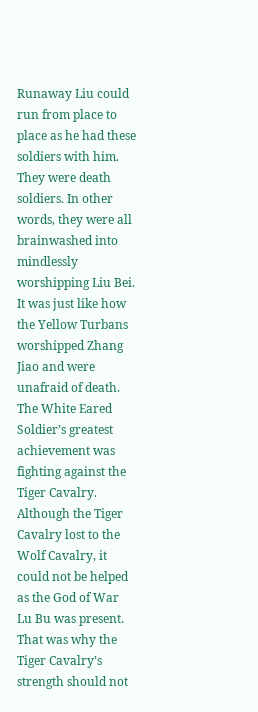Runaway Liu could run from place to place as he had these soldiers with him. They were death soldiers. In other words, they were all brainwashed into mindlessly worshipping Liu Bei. It was just like how the Yellow Turbans worshipped Zhang Jiao and were unafraid of death. The White Eared Soldier’s greatest achievement was fighting against the Tiger Cavalry. Although the Tiger Cavalry lost to the Wolf Cavalry, it could not be helped as the God of War Lu Bu was present. That was why the Tiger Cavalry’s strength should not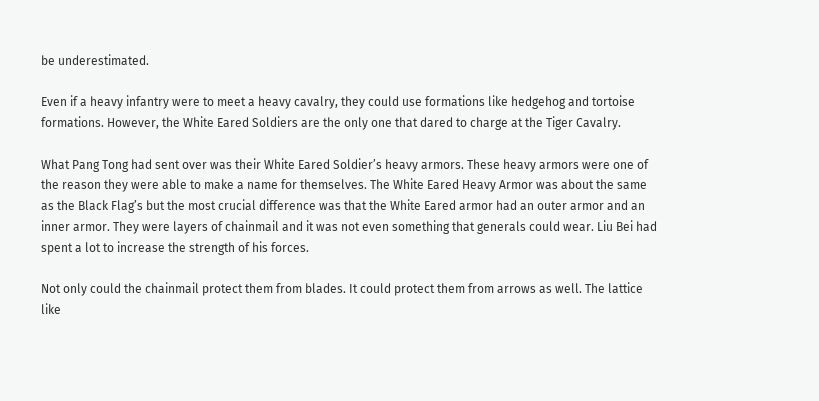be underestimated.

Even if a heavy infantry were to meet a heavy cavalry, they could use formations like hedgehog and tortoise formations. However, the White Eared Soldiers are the only one that dared to charge at the Tiger Cavalry.

What Pang Tong had sent over was their White Eared Soldier’s heavy armors. These heavy armors were one of the reason they were able to make a name for themselves. The White Eared Heavy Armor was about the same as the Black Flag’s but the most crucial difference was that the White Eared armor had an outer armor and an inner armor. They were layers of chainmail and it was not even something that generals could wear. Liu Bei had spent a lot to increase the strength of his forces.

Not only could the chainmail protect them from blades. It could protect them from arrows as well. The lattice like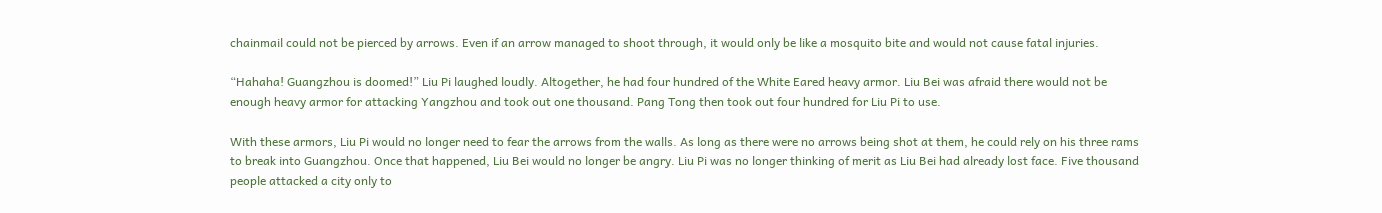chainmail could not be pierced by arrows. Even if an arrow managed to shoot through, it would only be like a mosquito bite and would not cause fatal injuries.

“Hahaha! Guangzhou is doomed!” Liu Pi laughed loudly. Altogether, he had four hundred of the White Eared heavy armor. Liu Bei was afraid there would not be enough heavy armor for attacking Yangzhou and took out one thousand. Pang Tong then took out four hundred for Liu Pi to use.

With these armors, Liu Pi would no longer need to fear the arrows from the walls. As long as there were no arrows being shot at them, he could rely on his three rams to break into Guangzhou. Once that happened, Liu Bei would no longer be angry. Liu Pi was no longer thinking of merit as Liu Bei had already lost face. Five thousand people attacked a city only to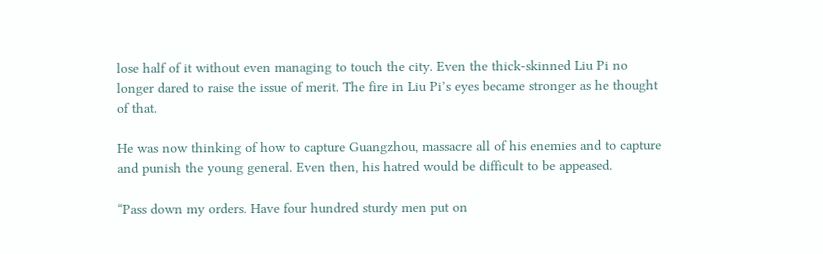lose half of it without even managing to touch the city. Even the thick-skinned Liu Pi no longer dared to raise the issue of merit. The fire in Liu Pi’s eyes became stronger as he thought of that.

He was now thinking of how to capture Guangzhou, massacre all of his enemies and to capture and punish the young general. Even then, his hatred would be difficult to be appeased.

“Pass down my orders. Have four hundred sturdy men put on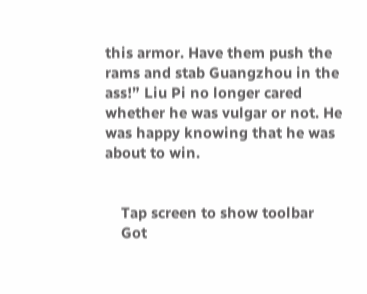this armor. Have them push the rams and stab Guangzhou in the ass!” Liu Pi no longer cared whether he was vulgar or not. He was happy knowing that he was about to win.


    Tap screen to show toolbar
    Got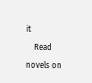it
    Read novels on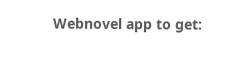Webnovel app to get: